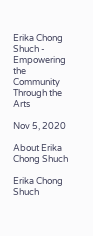Erika Chong Shuch - Empowering the Community Through the Arts

Nov 5, 2020

About Erika Chong Shuch

Erika Chong Shuch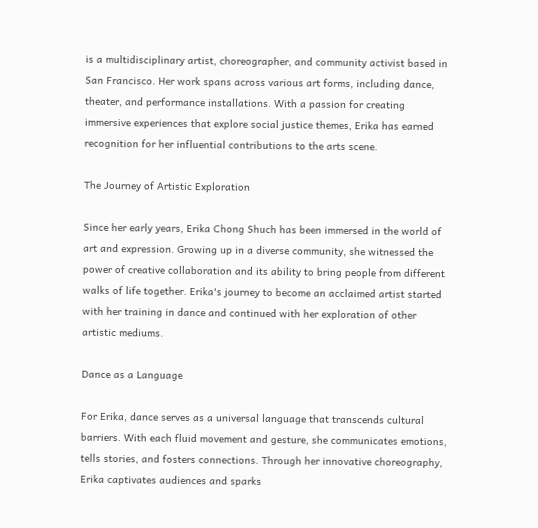is a multidisciplinary artist, choreographer, and community activist based in San Francisco. Her work spans across various art forms, including dance, theater, and performance installations. With a passion for creating immersive experiences that explore social justice themes, Erika has earned recognition for her influential contributions to the arts scene.

The Journey of Artistic Exploration

Since her early years, Erika Chong Shuch has been immersed in the world of art and expression. Growing up in a diverse community, she witnessed the power of creative collaboration and its ability to bring people from different walks of life together. Erika's journey to become an acclaimed artist started with her training in dance and continued with her exploration of other artistic mediums.

Dance as a Language

For Erika, dance serves as a universal language that transcends cultural barriers. With each fluid movement and gesture, she communicates emotions, tells stories, and fosters connections. Through her innovative choreography, Erika captivates audiences and sparks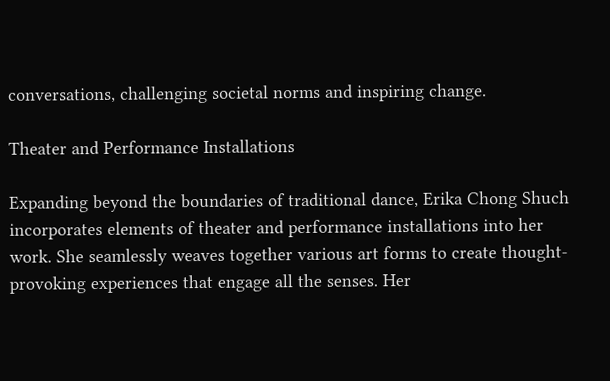conversations, challenging societal norms and inspiring change.

Theater and Performance Installations

Expanding beyond the boundaries of traditional dance, Erika Chong Shuch incorporates elements of theater and performance installations into her work. She seamlessly weaves together various art forms to create thought-provoking experiences that engage all the senses. Her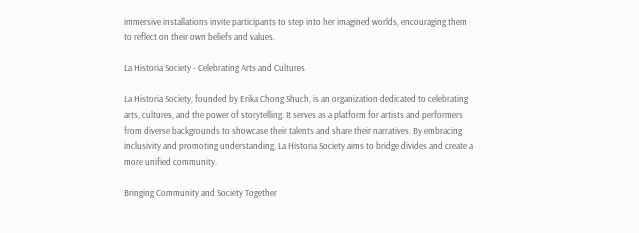immersive installations invite participants to step into her imagined worlds, encouraging them to reflect on their own beliefs and values.

La Historia Society - Celebrating Arts and Cultures

La Historia Society, founded by Erika Chong Shuch, is an organization dedicated to celebrating arts, cultures, and the power of storytelling. It serves as a platform for artists and performers from diverse backgrounds to showcase their talents and share their narratives. By embracing inclusivity and promoting understanding, La Historia Society aims to bridge divides and create a more unified community.

Bringing Community and Society Together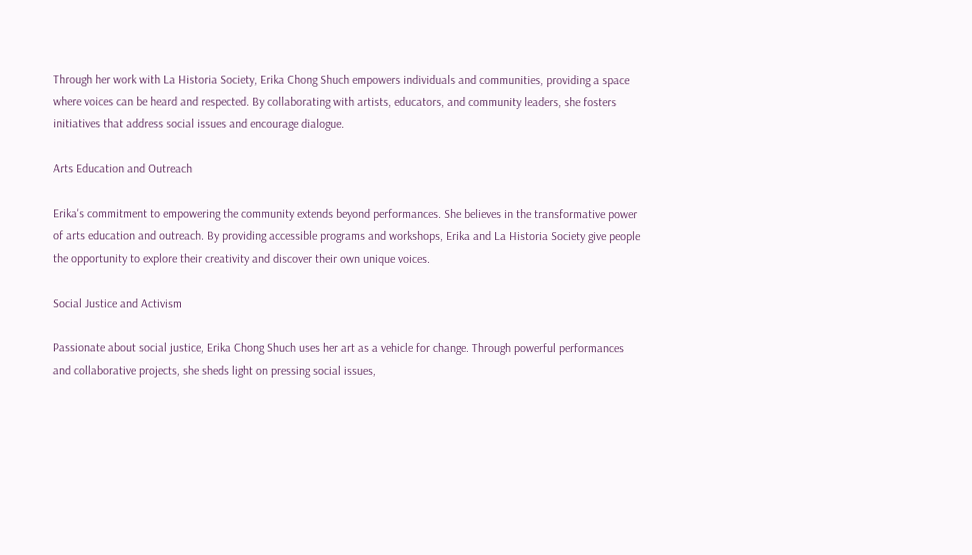Through her work with La Historia Society, Erika Chong Shuch empowers individuals and communities, providing a space where voices can be heard and respected. By collaborating with artists, educators, and community leaders, she fosters initiatives that address social issues and encourage dialogue.

Arts Education and Outreach

Erika's commitment to empowering the community extends beyond performances. She believes in the transformative power of arts education and outreach. By providing accessible programs and workshops, Erika and La Historia Society give people the opportunity to explore their creativity and discover their own unique voices.

Social Justice and Activism

Passionate about social justice, Erika Chong Shuch uses her art as a vehicle for change. Through powerful performances and collaborative projects, she sheds light on pressing social issues,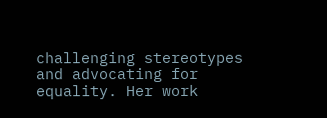challenging stereotypes and advocating for equality. Her work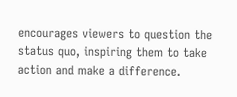encourages viewers to question the status quo, inspiring them to take action and make a difference.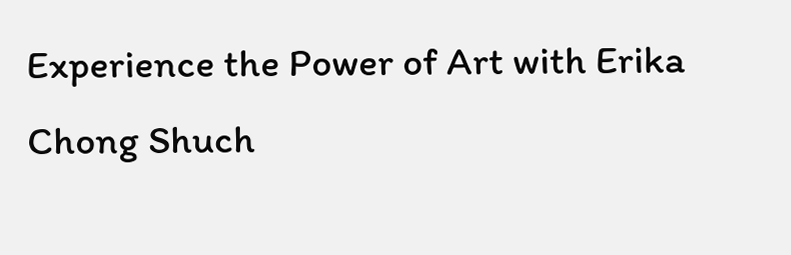Experience the Power of Art with Erika Chong Shuch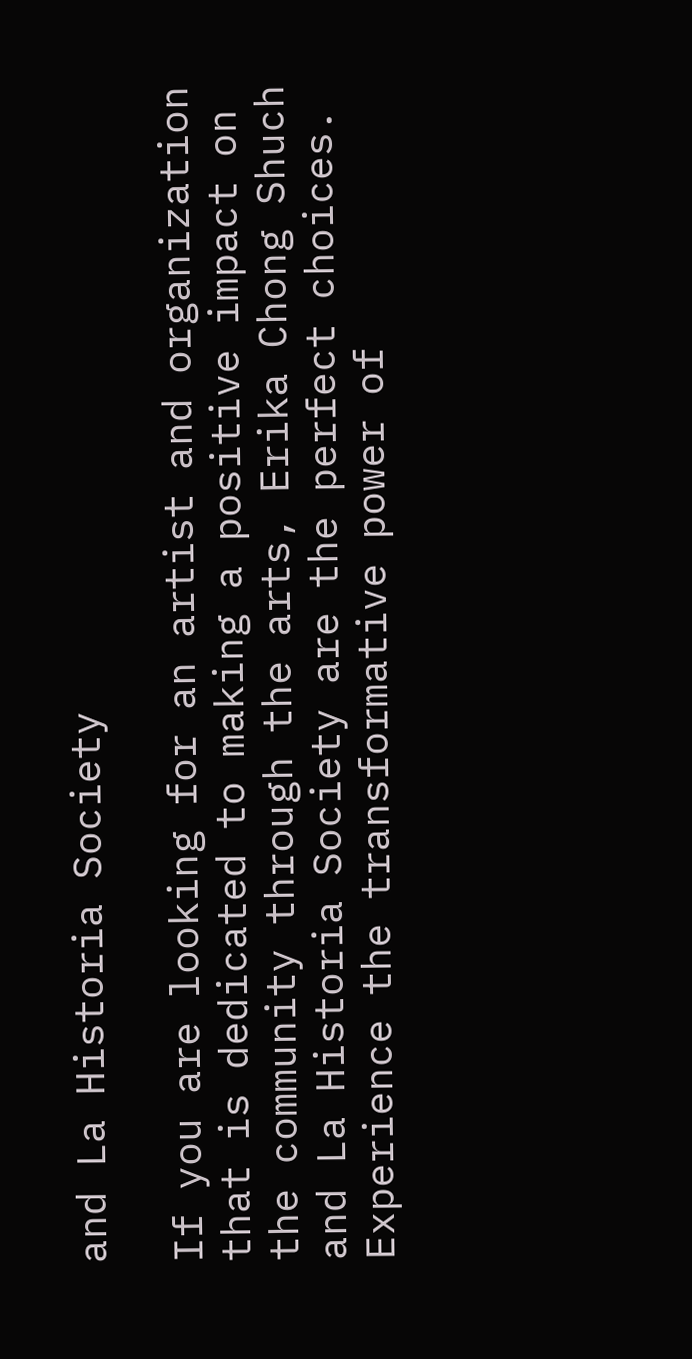and La Historia Society

If you are looking for an artist and organization that is dedicated to making a positive impact on the community through the arts, Erika Chong Shuch and La Historia Society are the perfect choices. Experience the transformative power of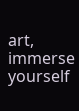art, immerse yourself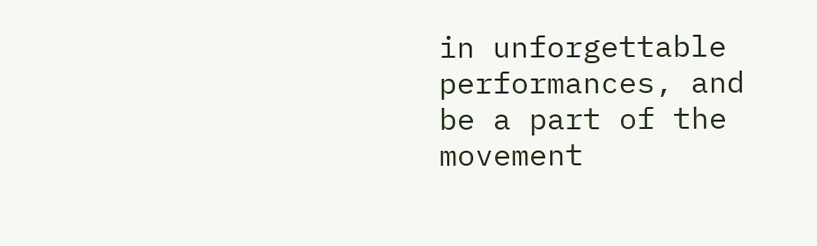in unforgettable performances, and be a part of the movement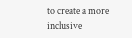to create a more inclusive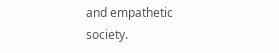and empathetic society.